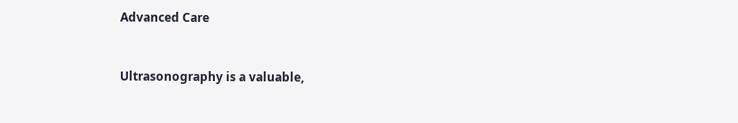Advanced Care


Ultrasonography is a valuable,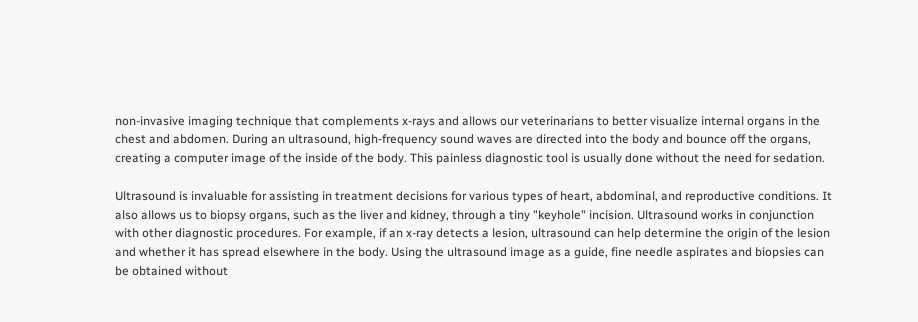non-invasive imaging technique that complements x-rays and allows our veterinarians to better visualize internal organs in the chest and abdomen. During an ultrasound, high-frequency sound waves are directed into the body and bounce off the organs, creating a computer image of the inside of the body. This painless diagnostic tool is usually done without the need for sedation.

Ultrasound is invaluable for assisting in treatment decisions for various types of heart, abdominal, and reproductive conditions. It also allows us to biopsy organs, such as the liver and kidney, through a tiny "keyhole" incision. Ultrasound works in conjunction with other diagnostic procedures. For example, if an x-ray detects a lesion, ultrasound can help determine the origin of the lesion and whether it has spread elsewhere in the body. Using the ultrasound image as a guide, fine needle aspirates and biopsies can be obtained without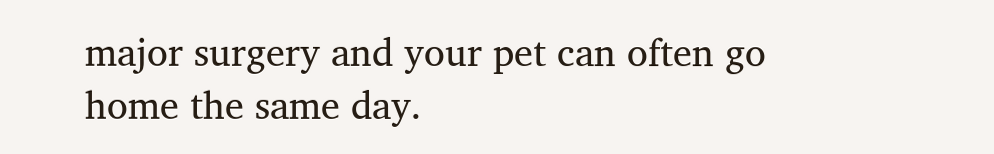major surgery and your pet can often go home the same day.